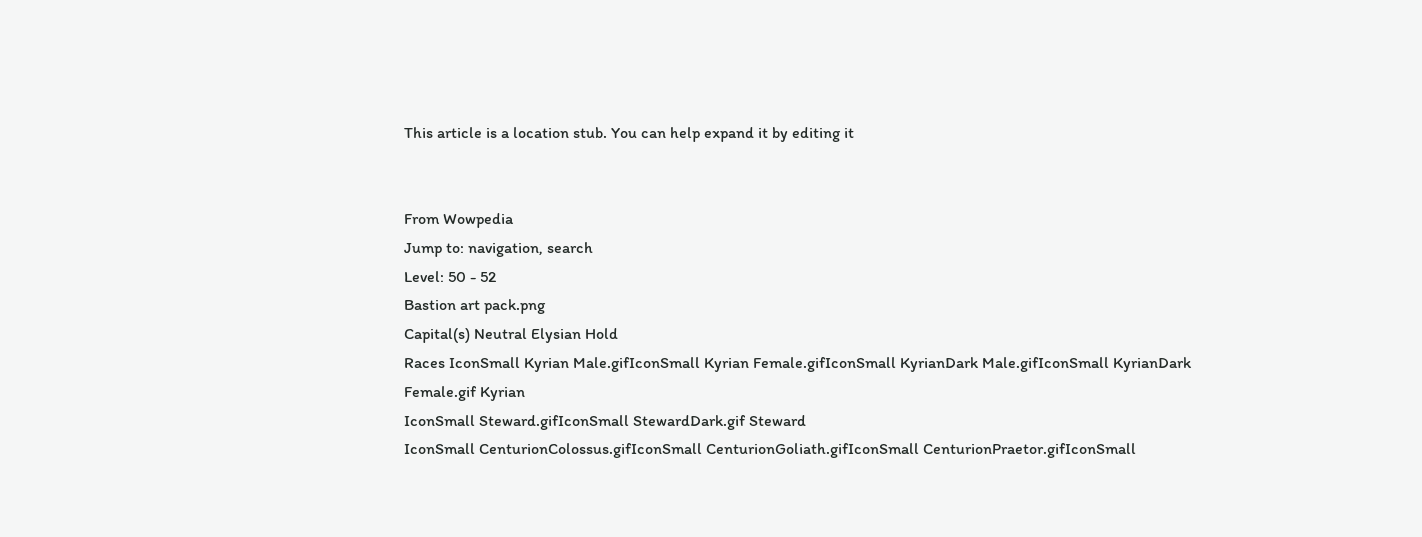This article is a location stub. You can help expand it by editing it


From Wowpedia
Jump to: navigation, search
Level: 50 - 52
Bastion art pack.png
Capital(s) Neutral Elysian Hold
Races IconSmall Kyrian Male.gifIconSmall Kyrian Female.gifIconSmall KyrianDark Male.gifIconSmall KyrianDark Female.gif Kyrian
IconSmall Steward.gifIconSmall StewardDark.gif Steward
IconSmall CenturionColossus.gifIconSmall CenturionGoliath.gifIconSmall CenturionPraetor.gifIconSmall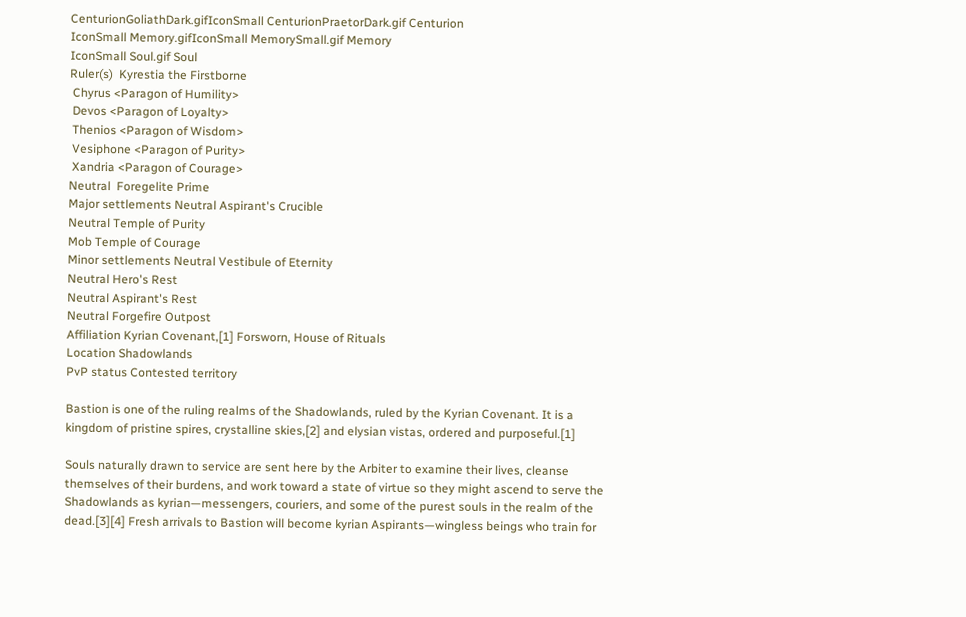CenturionGoliathDark.gifIconSmall CenturionPraetorDark.gif Centurion
IconSmall Memory.gifIconSmall MemorySmall.gif Memory
IconSmall Soul.gif Soul
Ruler(s)  Kyrestia the Firstborne
 Chyrus <Paragon of Humility>
 Devos <Paragon of Loyalty>
 Thenios <Paragon of Wisdom>
 Vesiphone <Paragon of Purity>
 Xandria <Paragon of Courage>
Neutral  Foregelite Prime
Major settlements Neutral Aspirant's Crucible
Neutral Temple of Purity
Mob Temple of Courage
Minor settlements Neutral Vestibule of Eternity
Neutral Hero's Rest
Neutral Aspirant's Rest
Neutral Forgefire Outpost
Affiliation Kyrian Covenant,[1] Forsworn, House of Rituals
Location Shadowlands
PvP status Contested territory

Bastion is one of the ruling realms of the Shadowlands, ruled by the Kyrian Covenant. It is a kingdom of pristine spires, crystalline skies,[2] and elysian vistas, ordered and purposeful.[1]

Souls naturally drawn to service are sent here by the Arbiter to examine their lives, cleanse themselves of their burdens, and work toward a state of virtue so they might ascend to serve the Shadowlands as kyrian—messengers, couriers, and some of the purest souls in the realm of the dead.[3][4] Fresh arrivals to Bastion will become kyrian Aspirants—wingless beings who train for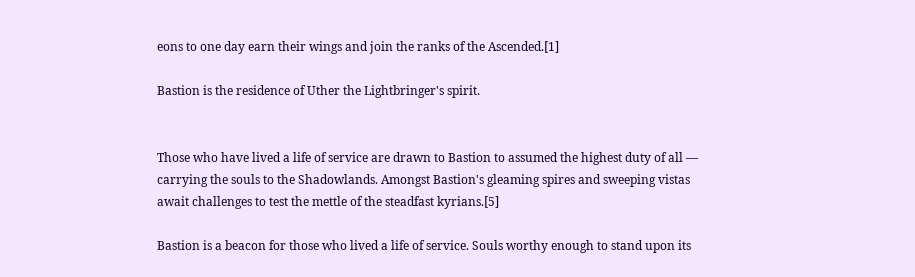eons to one day earn their wings and join the ranks of the Ascended.[1]

Bastion is the residence of Uther the Lightbringer's spirit.


Those who have lived a life of service are drawn to Bastion to assumed the highest duty of all — carrying the souls to the Shadowlands. Amongst Bastion's gleaming spires and sweeping vistas await challenges to test the mettle of the steadfast kyrians.[5]

Bastion is a beacon for those who lived a life of service. Souls worthy enough to stand upon its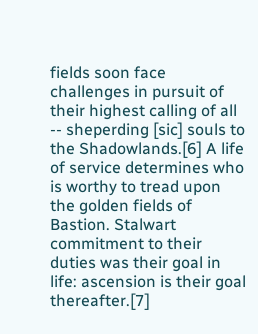fields soon face challenges in pursuit of their highest calling of all -- sheperding [sic] souls to the Shadowlands.[6] A life of service determines who is worthy to tread upon the golden fields of Bastion. Stalwart commitment to their duties was their goal in life: ascension is their goal thereafter.[7]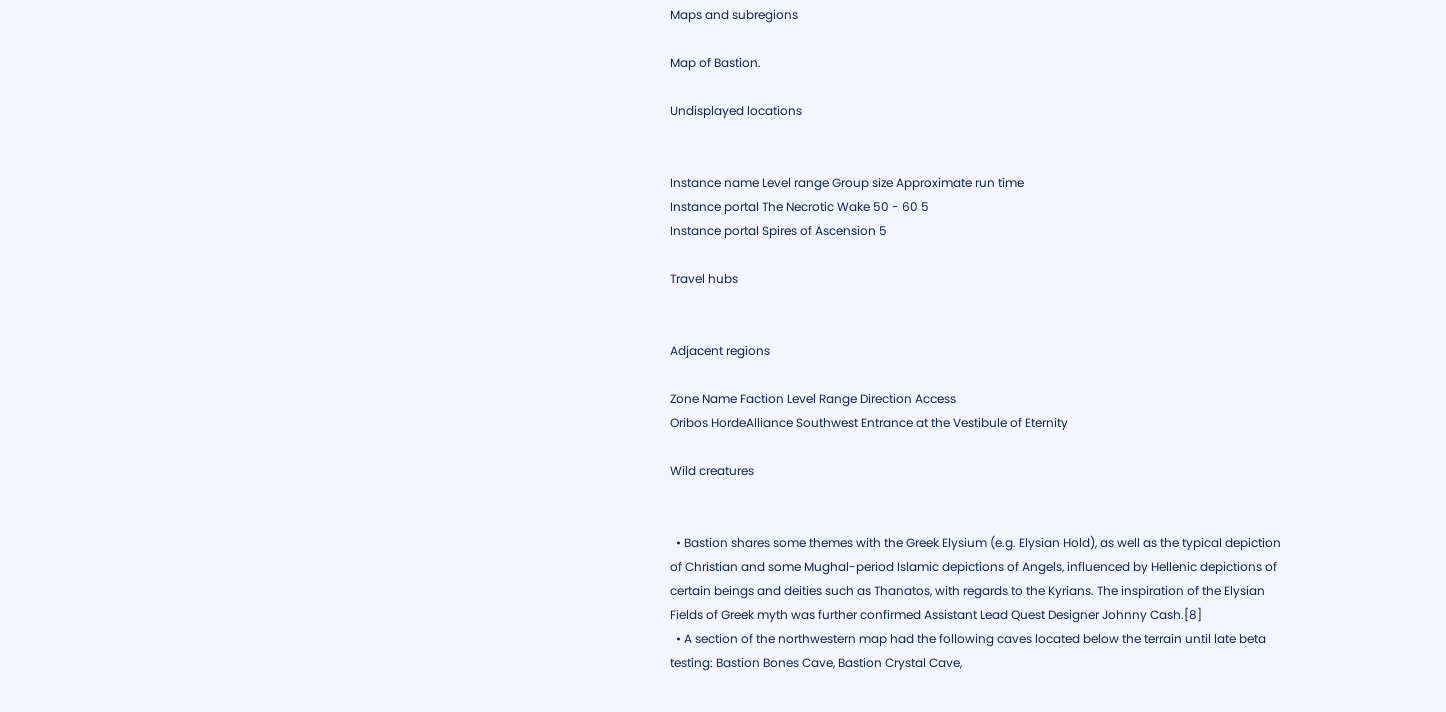Maps and subregions

Map of Bastion.

Undisplayed locations


Instance name Level range Group size Approximate run time
Instance portal The Necrotic Wake 50 - 60 5
Instance portal Spires of Ascension 5

Travel hubs


Adjacent regions

Zone Name Faction Level Range Direction Access
Oribos HordeAlliance Southwest Entrance at the Vestibule of Eternity

Wild creatures


  • Bastion shares some themes with the Greek Elysium (e.g. Elysian Hold), as well as the typical depiction of Christian and some Mughal-period Islamic depictions of Angels, influenced by Hellenic depictions of certain beings and deities such as Thanatos, with regards to the Kyrians. The inspiration of the Elysian Fields of Greek myth was further confirmed Assistant Lead Quest Designer Johnny Cash.[8]
  • A section of the northwestern map had the following caves located below the terrain until late beta testing: Bastion Bones Cave, Bastion Crystal Cave,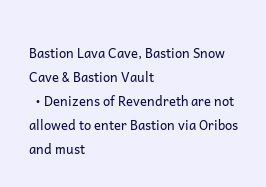Bastion Lava Cave, Bastion Snow Cave & Bastion Vault
  • Denizens of Revendreth are not allowed to enter Bastion via Oribos and must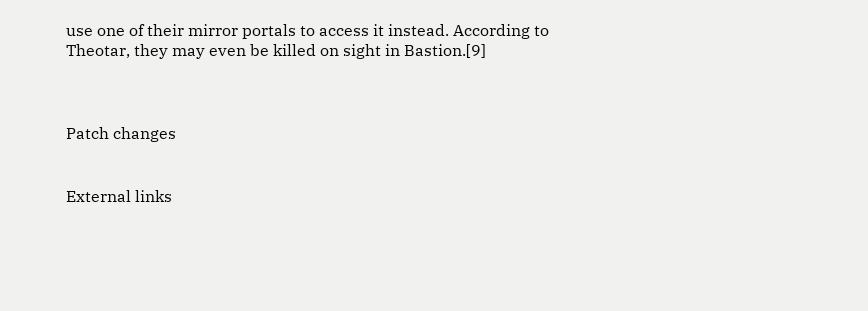use one of their mirror portals to access it instead. According to Theotar, they may even be killed on sight in Bastion.[9]



Patch changes


External links